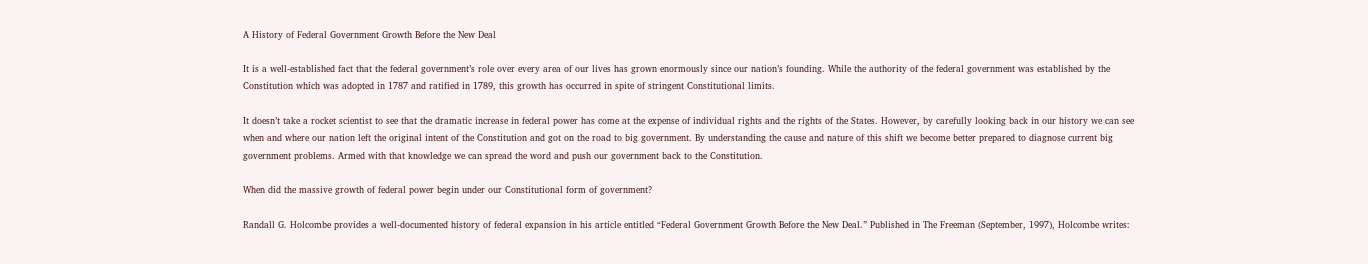A History of Federal Government Growth Before the New Deal

It is a well-established fact that the federal government’s role over every area of our lives has grown enormously since our nation’s founding. While the authority of the federal government was established by the Constitution which was adopted in 1787 and ratified in 1789, this growth has occurred in spite of stringent Constitutional limits.

It doesn’t take a rocket scientist to see that the dramatic increase in federal power has come at the expense of individual rights and the rights of the States. However, by carefully looking back in our history we can see when and where our nation left the original intent of the Constitution and got on the road to big government. By understanding the cause and nature of this shift we become better prepared to diagnose current big government problems. Armed with that knowledge we can spread the word and push our government back to the Constitution.

When did the massive growth of federal power begin under our Constitutional form of government?

Randall G. Holcombe provides a well-documented history of federal expansion in his article entitled “Federal Government Growth Before the New Deal.” Published in The Freeman (September, 1997), Holcombe writes: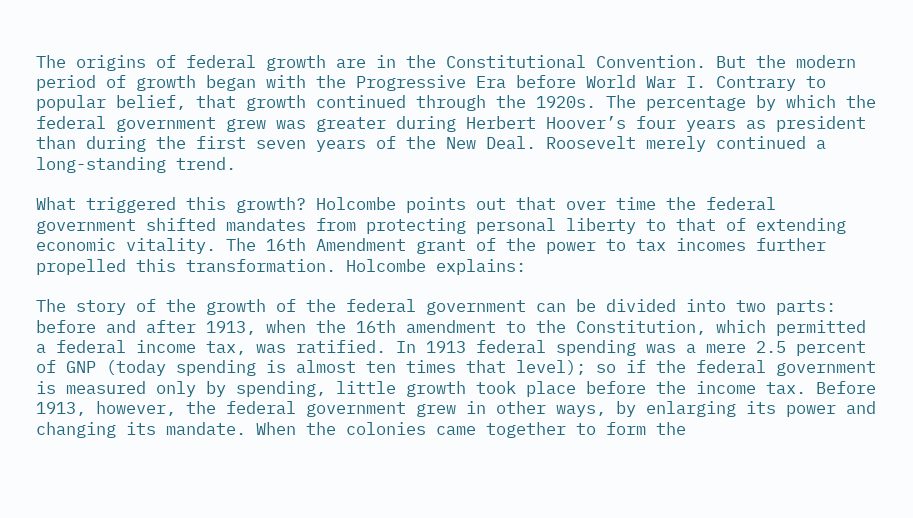The origins of federal growth are in the Constitutional Convention. But the modern period of growth began with the Progressive Era before World War I. Contrary to popular belief, that growth continued through the 1920s. The percentage by which the federal government grew was greater during Herbert Hoover’s four years as president than during the first seven years of the New Deal. Roosevelt merely continued a long-standing trend.

What triggered this growth? Holcombe points out that over time the federal government shifted mandates from protecting personal liberty to that of extending economic vitality. The 16th Amendment grant of the power to tax incomes further propelled this transformation. Holcombe explains:

The story of the growth of the federal government can be divided into two parts: before and after 1913, when the 16th amendment to the Constitution, which permitted a federal income tax, was ratified. In 1913 federal spending was a mere 2.5 percent of GNP (today spending is almost ten times that level); so if the federal government is measured only by spending, little growth took place before the income tax. Before 1913, however, the federal government grew in other ways, by enlarging its power and changing its mandate. When the colonies came together to form the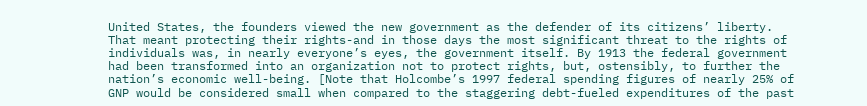United States, the founders viewed the new government as the defender of its citizens’ liberty. That meant protecting their rights-and in those days the most significant threat to the rights of individuals was, in nearly everyone’s eyes, the government itself. By 1913 the federal government had been transformed into an organization not to protect rights, but, ostensibly, to further the nation’s economic well-being. [Note that Holcombe’s 1997 federal spending figures of nearly 25% of GNP would be considered small when compared to the staggering debt-fueled expenditures of the past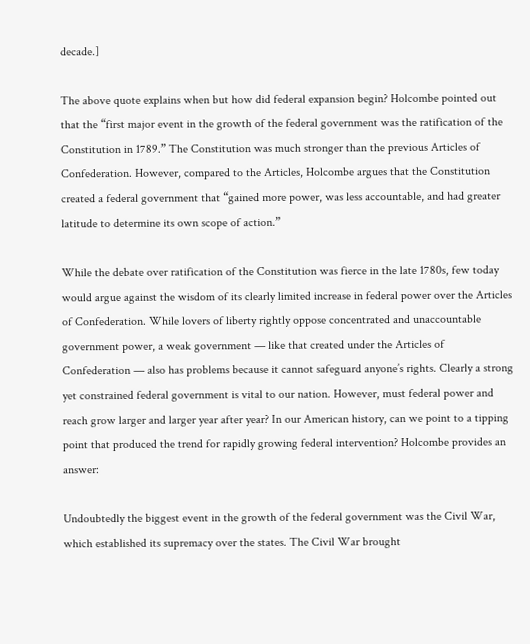decade.]

The above quote explains when but how did federal expansion begin? Holcombe pointed out that the “first major event in the growth of the federal government was the ratification of the Constitution in 1789.” The Constitution was much stronger than the previous Articles of Confederation. However, compared to the Articles, Holcombe argues that the Constitution created a federal government that “gained more power, was less accountable, and had greater latitude to determine its own scope of action.”

While the debate over ratification of the Constitution was fierce in the late 1780s, few today would argue against the wisdom of its clearly limited increase in federal power over the Articles of Confederation. While lovers of liberty rightly oppose concentrated and unaccountable government power, a weak government — like that created under the Articles of Confederation — also has problems because it cannot safeguard anyone’s rights. Clearly a strong yet constrained federal government is vital to our nation. However, must federal power and reach grow larger and larger year after year? In our American history, can we point to a tipping point that produced the trend for rapidly growing federal intervention? Holcombe provides an answer:

Undoubtedly the biggest event in the growth of the federal government was the Civil War, which established its supremacy over the states. The Civil War brought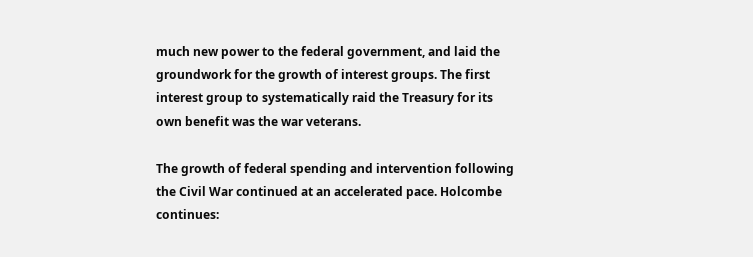much new power to the federal government, and laid the groundwork for the growth of interest groups. The first interest group to systematically raid the Treasury for its own benefit was the war veterans.

The growth of federal spending and intervention following the Civil War continued at an accelerated pace. Holcombe continues: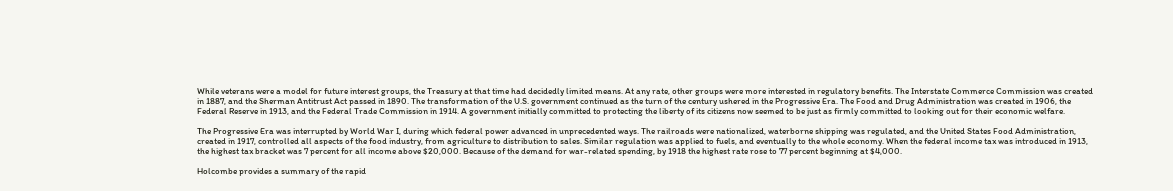While veterans were a model for future interest groups, the Treasury at that time had decidedly limited means. At any rate, other groups were more interested in regulatory benefits. The Interstate Commerce Commission was created in 1887, and the Sherman Antitrust Act passed in 1890. The transformation of the U.S. government continued as the turn of the century ushered in the Progressive Era. The Food and Drug Administration was created in 1906, the Federal Reserve in 1913, and the Federal Trade Commission in 1914. A government initially committed to protecting the liberty of its citizens now seemed to be just as firmly committed to looking out for their economic welfare.

The Progressive Era was interrupted by World War I, during which federal power advanced in unprecedented ways. The railroads were nationalized, waterborne shipping was regulated, and the United States Food Administration, created in 1917, controlled all aspects of the food industry, from agriculture to distribution to sales. Similar regulation was applied to fuels, and eventually to the whole economy. When the federal income tax was introduced in 1913, the highest tax bracket was 7 percent for all income above $20,000. Because of the demand for war-related spending, by 1918 the highest rate rose to 77 percent beginning at $4,000.

Holcombe provides a summary of the rapid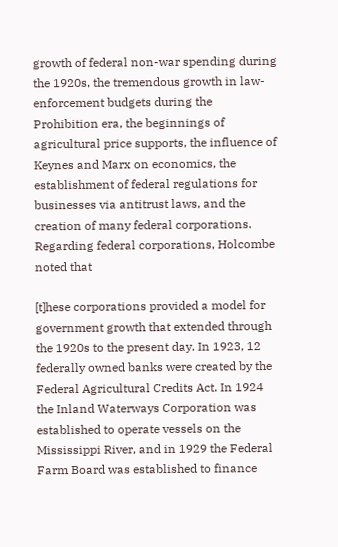growth of federal non-war spending during the 1920s, the tremendous growth in law-enforcement budgets during the Prohibition era, the beginnings of agricultural price supports, the influence of Keynes and Marx on economics, the establishment of federal regulations for businesses via antitrust laws, and the creation of many federal corporations. Regarding federal corporations, Holcombe noted that

[t]hese corporations provided a model for government growth that extended through the 1920s to the present day. In 1923, 12 federally owned banks were created by the Federal Agricultural Credits Act. In 1924 the Inland Waterways Corporation was established to operate vessels on the Mississippi River, and in 1929 the Federal Farm Board was established to finance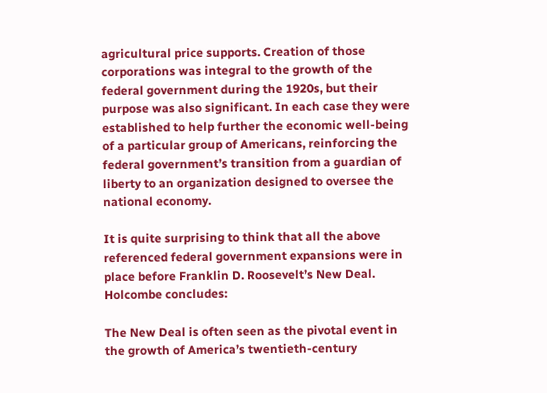agricultural price supports. Creation of those corporations was integral to the growth of the federal government during the 1920s, but their purpose was also significant. In each case they were established to help further the economic well-being of a particular group of Americans, reinforcing the federal government’s transition from a guardian of liberty to an organization designed to oversee the national economy.

It is quite surprising to think that all the above referenced federal government expansions were in place before Franklin D. Roosevelt’s New Deal. Holcombe concludes:

The New Deal is often seen as the pivotal event in the growth of America’s twentieth-century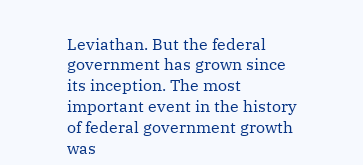Leviathan. But the federal government has grown since its inception. The most important event in the history of federal government growth was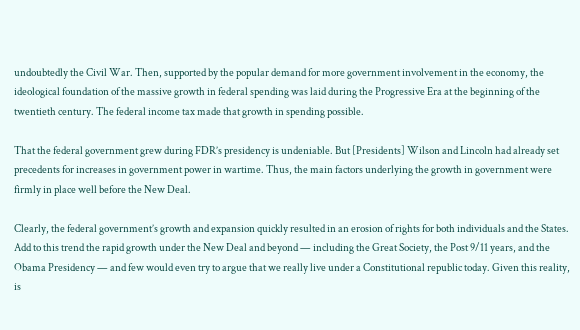undoubtedly the Civil War. Then, supported by the popular demand for more government involvement in the economy, the ideological foundation of the massive growth in federal spending was laid during the Progressive Era at the beginning of the twentieth century. The federal income tax made that growth in spending possible.

That the federal government grew during FDR’s presidency is undeniable. But [Presidents] Wilson and Lincoln had already set precedents for increases in government power in wartime. Thus, the main factors underlying the growth in government were firmly in place well before the New Deal.

Clearly, the federal government’s growth and expansion quickly resulted in an erosion of rights for both individuals and the States. Add to this trend the rapid growth under the New Deal and beyond — including the Great Society, the Post 9/11 years, and the Obama Presidency — and few would even try to argue that we really live under a Constitutional republic today. Given this reality, is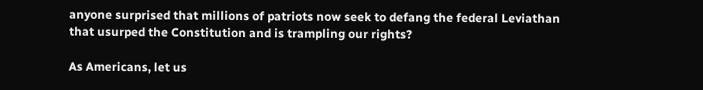anyone surprised that millions of patriots now seek to defang the federal Leviathan that usurped the Constitution and is trampling our rights?

As Americans, let us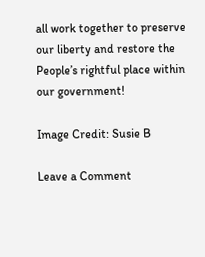all work together to preserve our liberty and restore the People’s rightful place within our government!

Image Credit: Susie B

Leave a Comment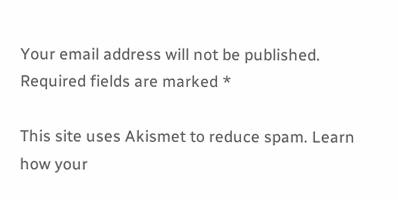Your email address will not be published. Required fields are marked *

This site uses Akismet to reduce spam. Learn how your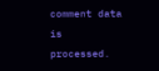comment data is processed.